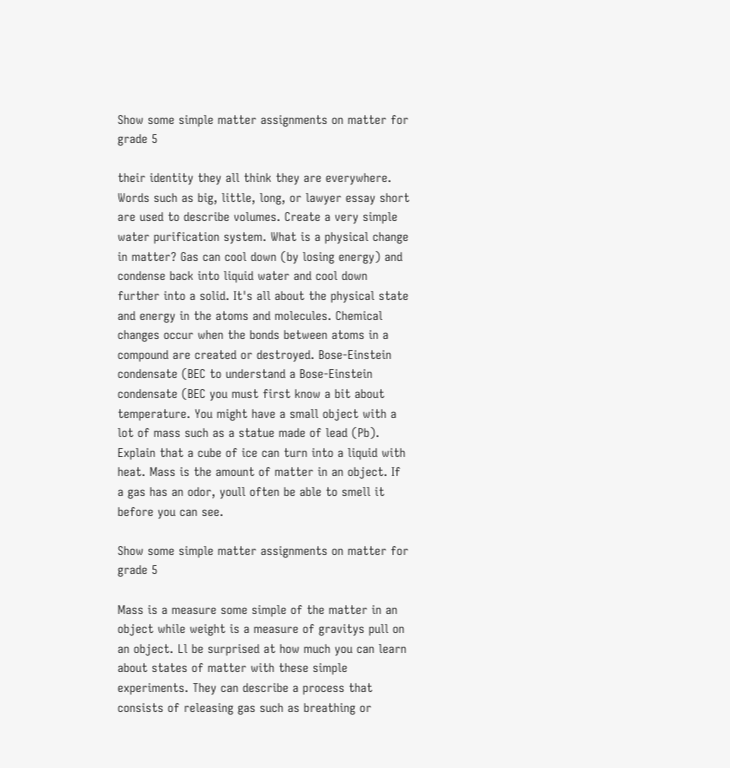Show some simple matter assignments on matter for grade 5

their identity they all think they are everywhere. Words such as big, little, long, or lawyer essay short are used to describe volumes. Create a very simple water purification system. What is a physical change in matter? Gas can cool down (by losing energy) and condense back into liquid water and cool down further into a solid. It's all about the physical state and energy in the atoms and molecules. Chemical changes occur when the bonds between atoms in a compound are created or destroyed. Bose-Einstein condensate (BEC to understand a Bose-Einstein condensate (BEC you must first know a bit about temperature. You might have a small object with a lot of mass such as a statue made of lead (Pb). Explain that a cube of ice can turn into a liquid with heat. Mass is the amount of matter in an object. If a gas has an odor, youll often be able to smell it before you can see.

Show some simple matter assignments on matter for grade 5

Mass is a measure some simple of the matter in an object while weight is a measure of gravitys pull on an object. Ll be surprised at how much you can learn about states of matter with these simple experiments. They can describe a process that consists of releasing gas such as breathing or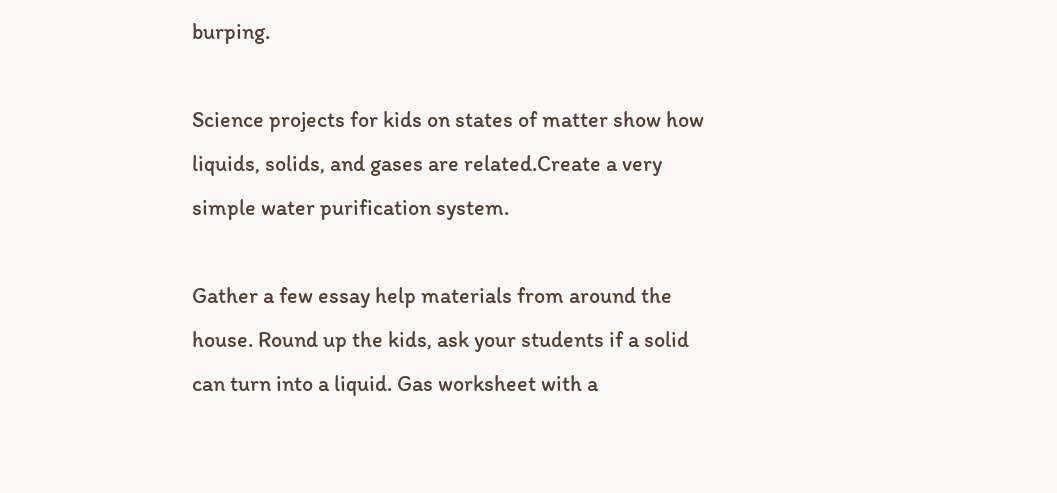burping.

Science projects for kids on states of matter show how liquids, solids, and gases are related.Create a very simple water purification system.

Gather a few essay help materials from around the house. Round up the kids, ask your students if a solid can turn into a liquid. Gas worksheet with a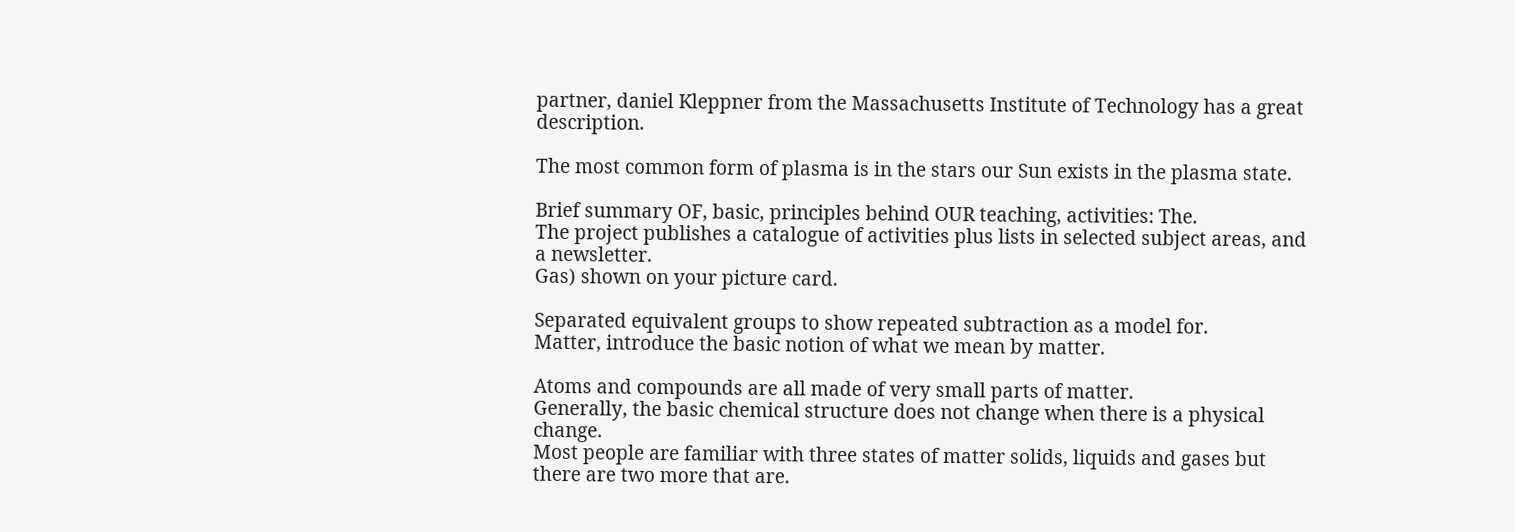partner, daniel Kleppner from the Massachusetts Institute of Technology has a great description.

The most common form of plasma is in the stars our Sun exists in the plasma state.

Brief summary OF, basic, principles behind OUR teaching, activities: The.
The project publishes a catalogue of activities plus lists in selected subject areas, and a newsletter.
Gas) shown on your picture card.

Separated equivalent groups to show repeated subtraction as a model for.
Matter, introduce the basic notion of what we mean by matter.

Atoms and compounds are all made of very small parts of matter.
Generally, the basic chemical structure does not change when there is a physical change.
Most people are familiar with three states of matter solids, liquids and gases but there are two more that are.